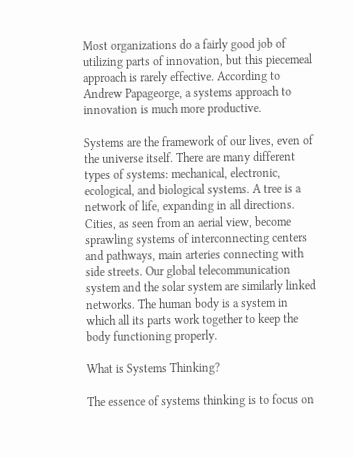Most organizations do a fairly good job of utilizing parts of innovation, but this piecemeal approach is rarely effective. According to Andrew Papageorge, a systems approach to innovation is much more productive.

Systems are the framework of our lives, even of the universe itself. There are many different types of systems: mechanical, electronic, ecological, and biological systems. A tree is a network of life, expanding in all directions. Cities, as seen from an aerial view, become sprawling systems of interconnecting centers and pathways, main arteries connecting with side streets. Our global telecommunication system and the solar system are similarly linked networks. The human body is a system in which all its parts work together to keep the body functioning properly.

What is Systems Thinking?

The essence of systems thinking is to focus on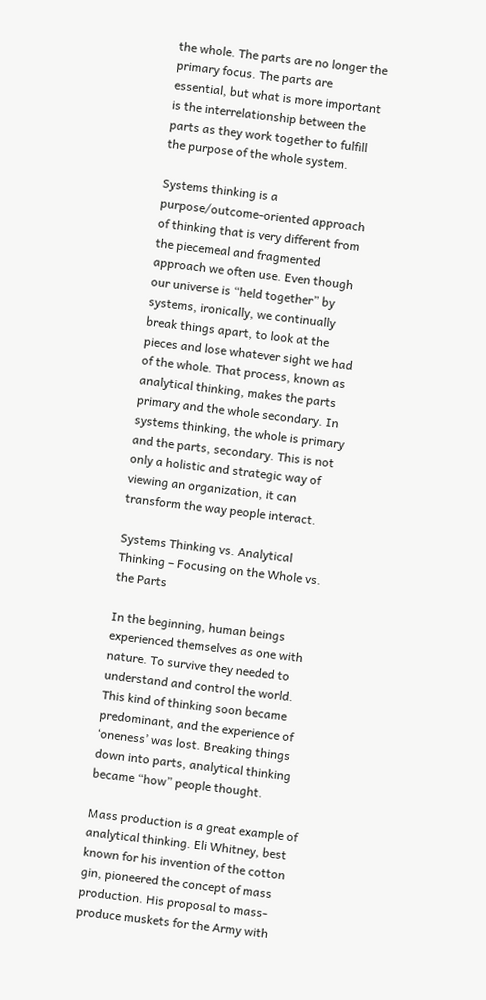the whole. The parts are no longer the primary focus. The parts are essential, but what is more important is the interrelationship between the parts as they work together to fulfill the purpose of the whole system.

Systems thinking is a purpose/outcome-oriented approach of thinking that is very different from the piecemeal and fragmented approach we often use. Even though our universe is “held together” by systems, ironically, we continually break things apart, to look at the pieces and lose whatever sight we had of the whole. That process, known as analytical thinking, makes the parts primary and the whole secondary. In systems thinking, the whole is primary and the parts, secondary. This is not only a holistic and strategic way of viewing an organization, it can transform the way people interact.

Systems Thinking vs. Analytical Thinking – Focusing on the Whole vs. the Parts

In the beginning, human beings experienced themselves as one with nature. To survive they needed to understand and control the world. This kind of thinking soon became predominant, and the experience of ‘oneness’ was lost. Breaking things down into parts, analytical thinking became “how” people thought.

Mass production is a great example of analytical thinking. Eli Whitney, best known for his invention of the cotton gin, pioneered the concept of mass production. His proposal to mass-produce muskets for the Army with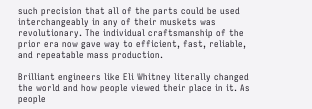such precision that all of the parts could be used interchangeably in any of their muskets was revolutionary. The individual craftsmanship of the prior era now gave way to efficient, fast, reliable, and repeatable mass production.

Brilliant engineers like Eli Whitney literally changed the world and how people viewed their place in it. As people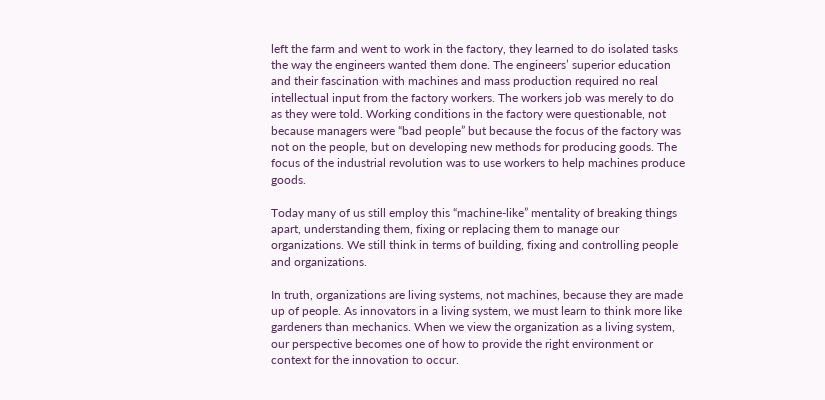left the farm and went to work in the factory, they learned to do isolated tasks the way the engineers wanted them done. The engineers’ superior education and their fascination with machines and mass production required no real intellectual input from the factory workers. The workers job was merely to do as they were told. Working conditions in the factory were questionable, not because managers were “bad people” but because the focus of the factory was not on the people, but on developing new methods for producing goods. The focus of the industrial revolution was to use workers to help machines produce goods.

Today many of us still employ this “machine-like” mentality of breaking things apart, understanding them, fixing or replacing them to manage our organizations. We still think in terms of building, fixing and controlling people and organizations.

In truth, organizations are living systems, not machines, because they are made up of people. As innovators in a living system, we must learn to think more like gardeners than mechanics. When we view the organization as a living system, our perspective becomes one of how to provide the right environment or context for the innovation to occur.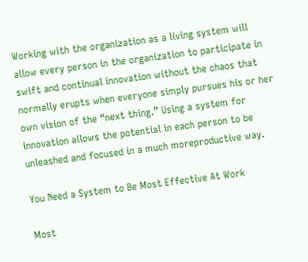Working with the organization as a living system will allow every person in the organization to participate in swift and continual innovation without the chaos that normally erupts when everyone simply pursues his or her own vision of the “next thing.” Using a system for innovation allows the potential in each person to be unleashed and focused in a much moreproductive way.

You Need a System to Be Most Effective At Work

Most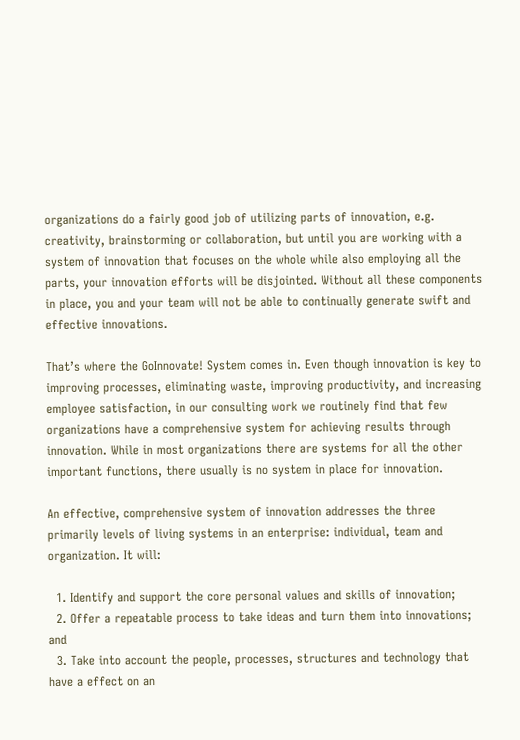organizations do a fairly good job of utilizing parts of innovation, e.g. creativity, brainstorming or collaboration, but until you are working with a system of innovation that focuses on the whole while also employing all the parts, your innovation efforts will be disjointed. Without all these components in place, you and your team will not be able to continually generate swift and effective innovations.

That’s where the GoInnovate! System comes in. Even though innovation is key to improving processes, eliminating waste, improving productivity, and increasing employee satisfaction, in our consulting work we routinely find that few organizations have a comprehensive system for achieving results through innovation. While in most organizations there are systems for all the other important functions, there usually is no system in place for innovation.

An effective, comprehensive system of innovation addresses the three primarily levels of living systems in an enterprise: individual, team and organization. It will:

  1. Identify and support the core personal values and skills of innovation;
  2. Offer a repeatable process to take ideas and turn them into innovations; and
  3. Take into account the people, processes, structures and technology that have a effect on an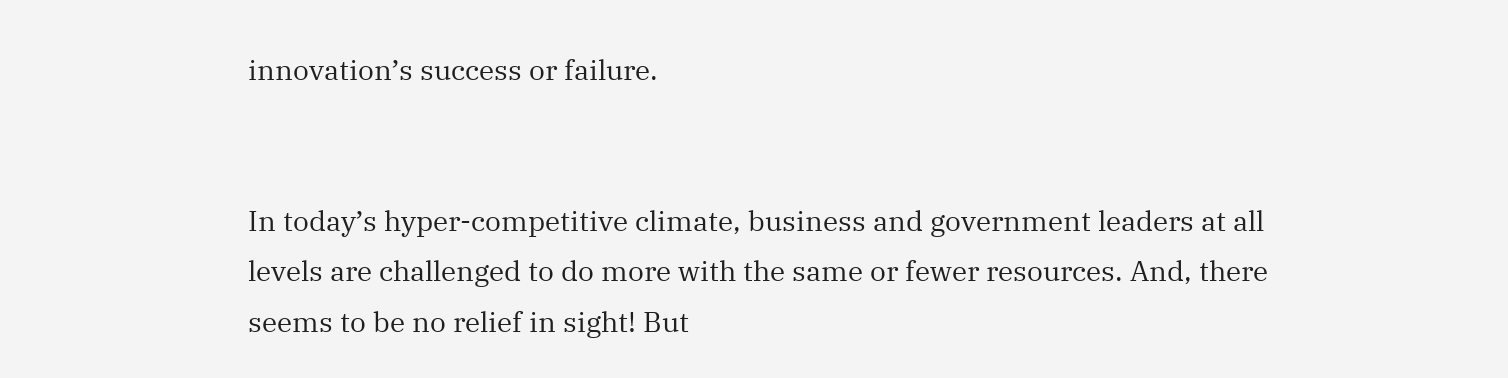innovation’s success or failure.


In today’s hyper-competitive climate, business and government leaders at all levels are challenged to do more with the same or fewer resources. And, there seems to be no relief in sight! But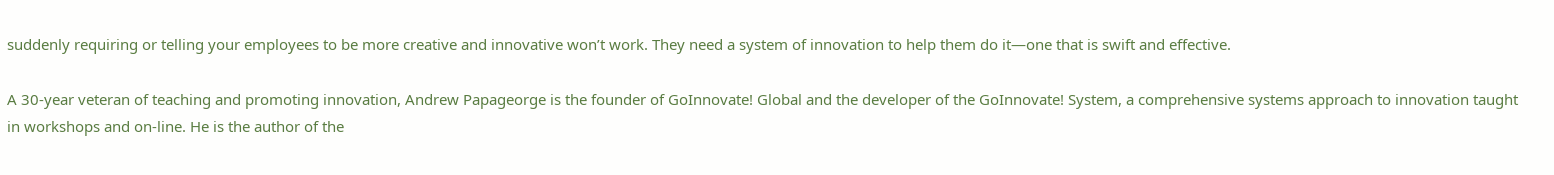suddenly requiring or telling your employees to be more creative and innovative won’t work. They need a system of innovation to help them do it—one that is swift and effective.

A 30-year veteran of teaching and promoting innovation, Andrew Papageorge is the founder of GoInnovate! Global and the developer of the GoInnovate! System, a comprehensive systems approach to innovation taught in workshops and on-line. He is the author of the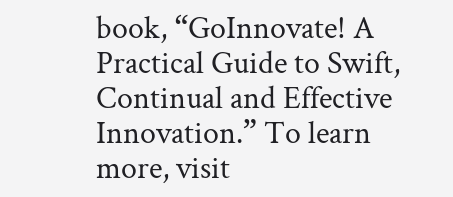book, “GoInnovate! A Practical Guide to Swift, Continual and Effective Innovation.” To learn more, visit